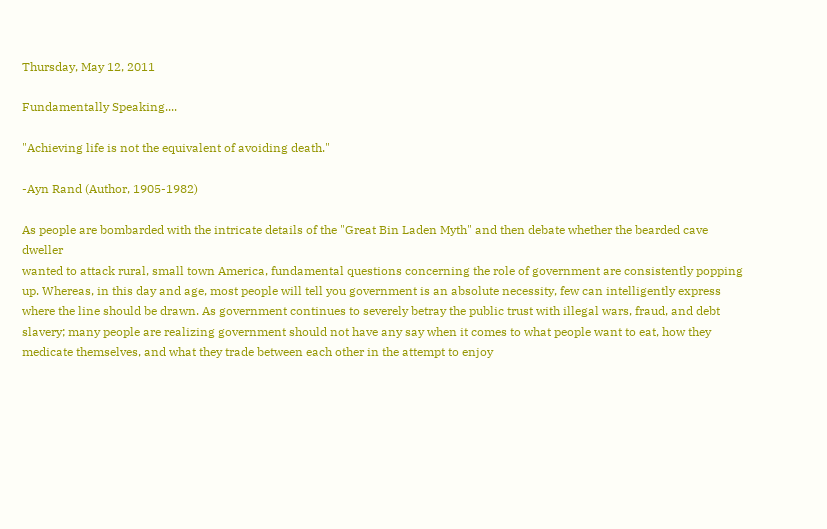Thursday, May 12, 2011

Fundamentally Speaking....

"Achieving life is not the equivalent of avoiding death."

-Ayn Rand (Author, 1905-1982)

As people are bombarded with the intricate details of the "Great Bin Laden Myth" and then debate whether the bearded cave dweller
wanted to attack rural, small town America, fundamental questions concerning the role of government are consistently popping up. Whereas, in this day and age, most people will tell you government is an absolute necessity, few can intelligently express where the line should be drawn. As government continues to severely betray the public trust with illegal wars, fraud, and debt slavery; many people are realizing government should not have any say when it comes to what people want to eat, how they medicate themselves, and what they trade between each other in the attempt to enjoy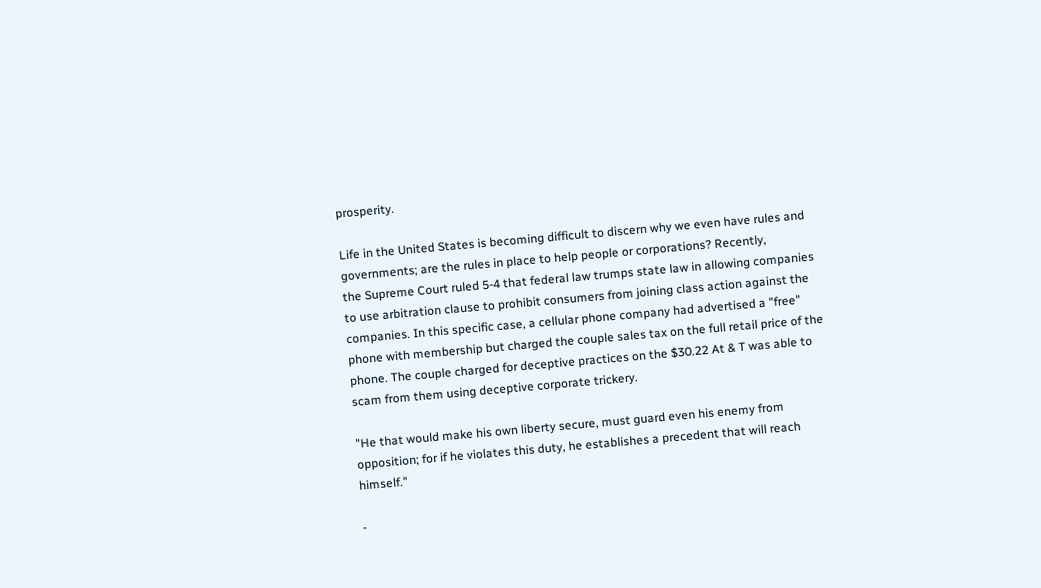prosperity.

Life in the United States is becoming difficult to discern why we even have rules and governments; are the rules in place to help people or corporations? Recently,
the Supreme Court ruled 5-4 that federal law trumps state law in allowing companies to use arbitration clause to prohibit consumers from joining class action against the companies. In this specific case, a cellular phone company had advertised a "free" phone with membership but charged the couple sales tax on the full retail price of the phone. The couple charged for deceptive practices on the $30.22 At & T was able to scam from them using deceptive corporate trickery.

"He that would make his own liberty secure, must guard even his enemy from opposition; for if he violates this duty, he establishes a precedent that will reach himself."

-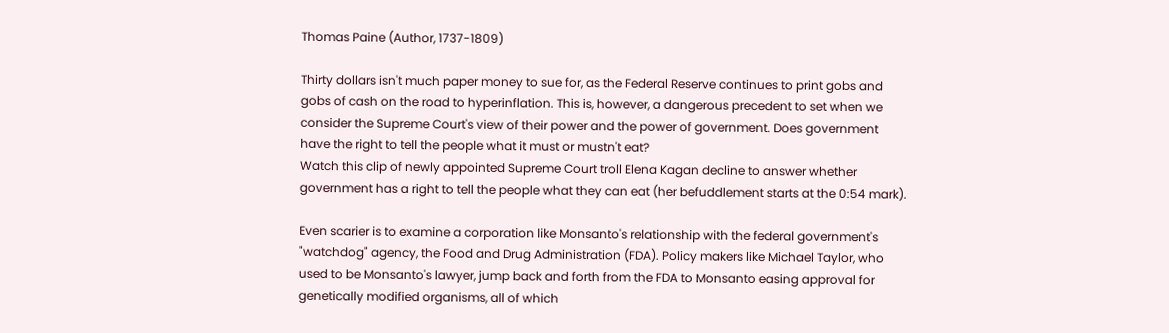Thomas Paine (Author, 1737-1809)

Thirty dollars isn't much paper money to sue for, as the Federal Reserve continues to print gobs and gobs of cash on the road to hyperinflation. This is, however, a dangerous precedent to set when we consider the Supreme Court's view of their power and the power of government. Does government have the right to tell the people what it must or mustn't eat?
Watch this clip of newly appointed Supreme Court troll Elena Kagan decline to answer whether government has a right to tell the people what they can eat (her befuddlement starts at the 0:54 mark).

Even scarier is to examine a corporation like Monsanto's relationship with the federal government's "watchdog" agency, the Food and Drug Administration (FDA). Policy makers like Michael Taylor, who used to be Monsanto's lawyer, jump back and forth from the FDA to Monsanto easing approval for genetically modified organisms, all of which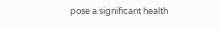pose a significant health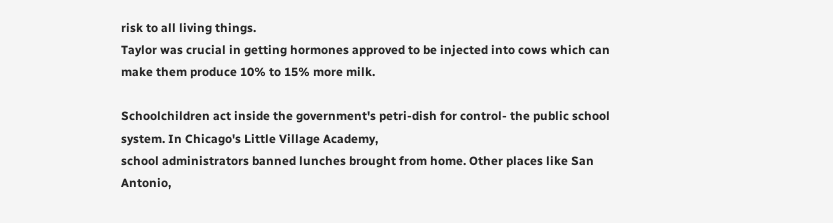risk to all living things.
Taylor was crucial in getting hormones approved to be injected into cows which can make them produce 10% to 15% more milk.

Schoolchildren act inside the government's petri-dish for control- the public school system. In Chicago's Little Village Academy,
school administrators banned lunches brought from home. Other places like San Antonio,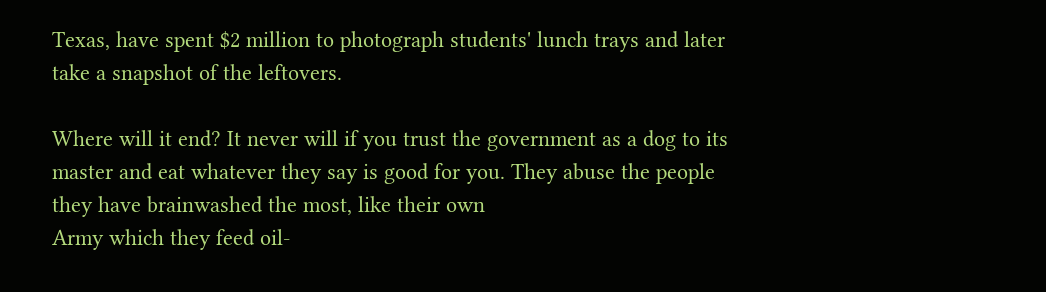Texas, have spent $2 million to photograph students' lunch trays and later take a snapshot of the leftovers.

Where will it end? It never will if you trust the government as a dog to its master and eat whatever they say is good for you. They abuse the people they have brainwashed the most, like their own
Army which they feed oil-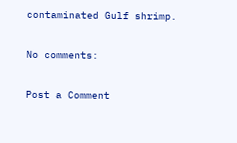contaminated Gulf shrimp.

No comments:

Post a Comment